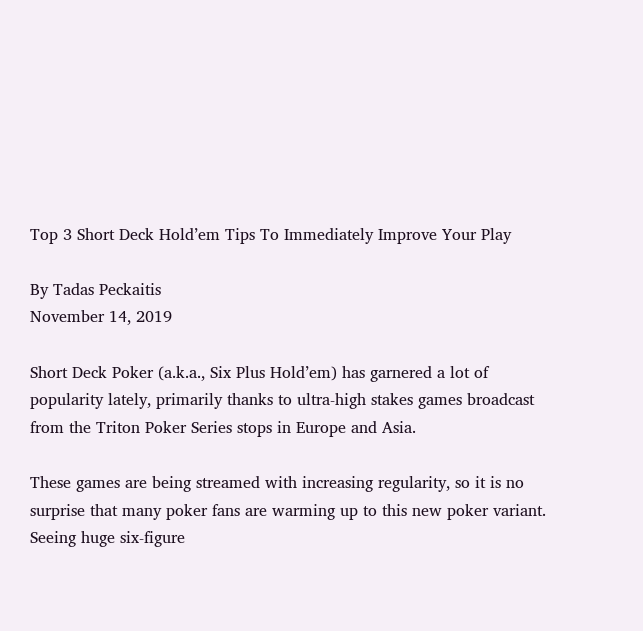Top 3 Short Deck Hold’em Tips To Immediately Improve Your Play

By Tadas Peckaitis
November 14, 2019

Short Deck Poker (a.k.a., Six Plus Hold’em) has garnered a lot of popularity lately, primarily thanks to ultra-high stakes games broadcast from the Triton Poker Series stops in Europe and Asia.

These games are being streamed with increasing regularity, so it is no surprise that many poker fans are warming up to this new poker variant. Seeing huge six-figure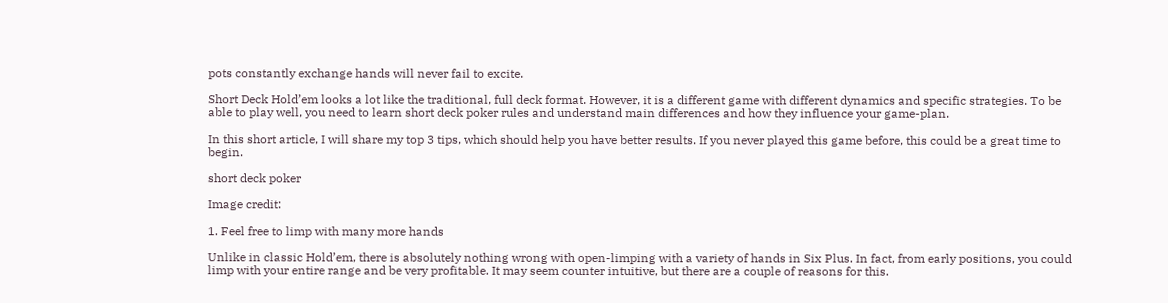pots constantly exchange hands will never fail to excite.

Short Deck Hold’em looks a lot like the traditional, full deck format. However, it is a different game with different dynamics and specific strategies. To be able to play well, you need to learn short deck poker rules and understand main differences and how they influence your game-plan.

In this short article, I will share my top 3 tips, which should help you have better results. If you never played this game before, this could be a great time to begin.

short deck poker

Image credit:

1. Feel free to limp with many more hands

Unlike in classic Hold’em, there is absolutely nothing wrong with open-limping with a variety of hands in Six Plus. In fact, from early positions, you could limp with your entire range and be very profitable. It may seem counter intuitive, but there are a couple of reasons for this.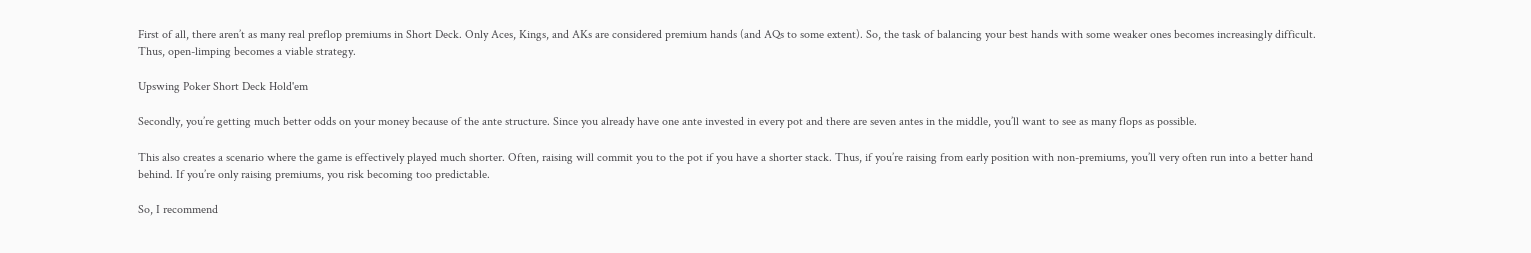First of all, there aren’t as many real preflop premiums in Short Deck. Only Aces, Kings, and AKs are considered premium hands (and AQs to some extent). So, the task of balancing your best hands with some weaker ones becomes increasingly difficult. Thus, open-limping becomes a viable strategy.

Upswing Poker Short Deck Hold'em

Secondly, you’re getting much better odds on your money because of the ante structure. Since you already have one ante invested in every pot and there are seven antes in the middle, you’ll want to see as many flops as possible.

This also creates a scenario where the game is effectively played much shorter. Often, raising will commit you to the pot if you have a shorter stack. Thus, if you’re raising from early position with non-premiums, you’ll very often run into a better hand behind. If you’re only raising premiums, you risk becoming too predictable.

So, I recommend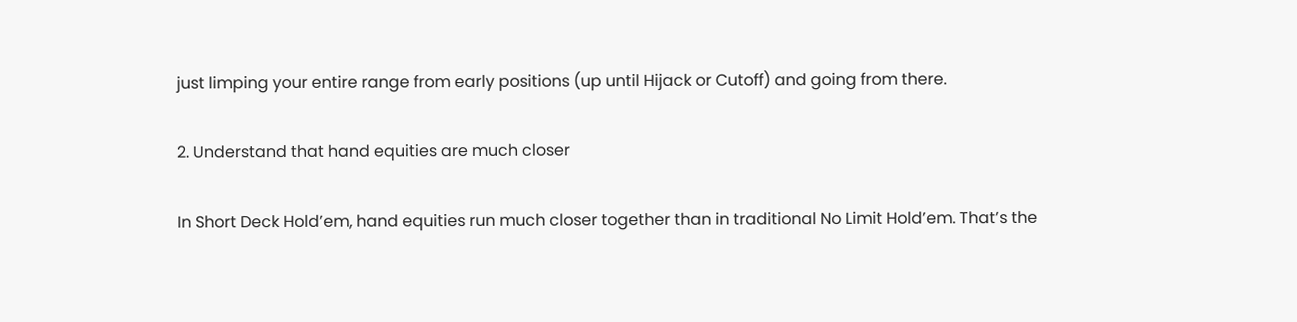just limping your entire range from early positions (up until Hijack or Cutoff) and going from there.

2. Understand that hand equities are much closer

In Short Deck Hold’em, hand equities run much closer together than in traditional No Limit Hold’em. That’s the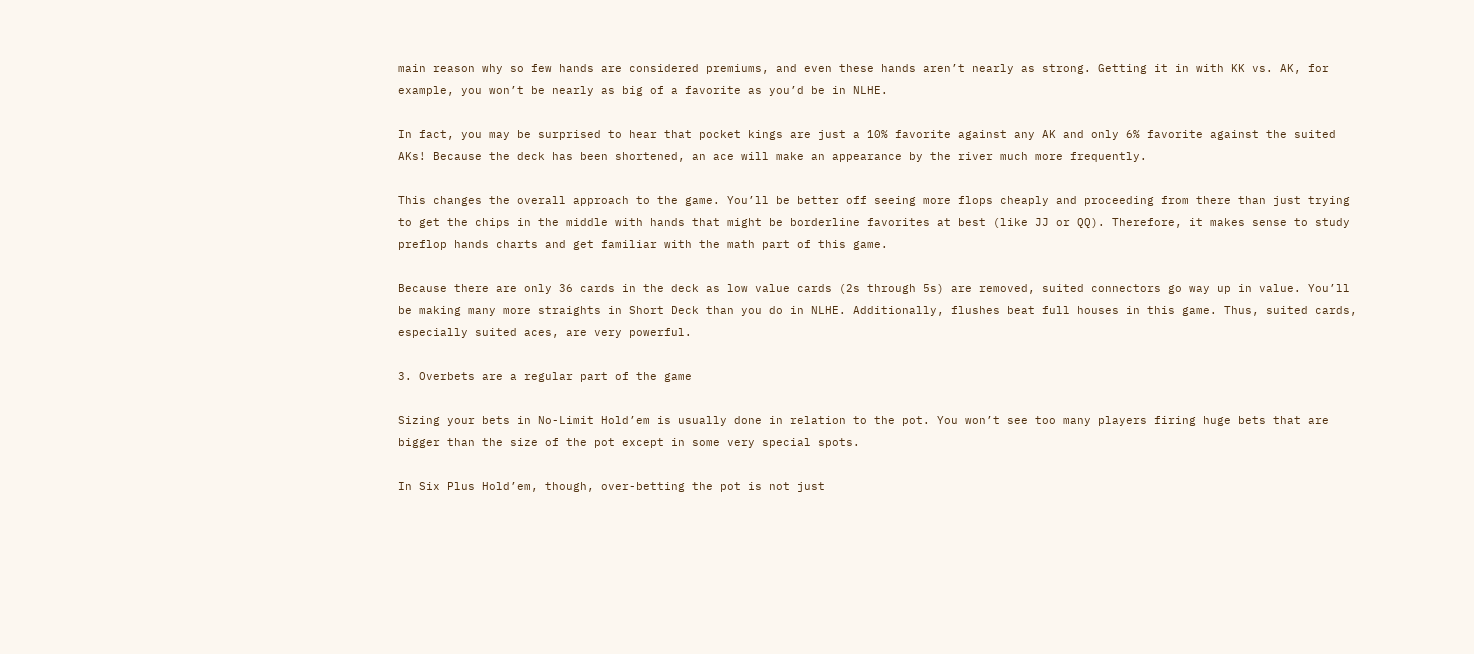main reason why so few hands are considered premiums, and even these hands aren’t nearly as strong. Getting it in with KK vs. AK, for example, you won’t be nearly as big of a favorite as you’d be in NLHE.

In fact, you may be surprised to hear that pocket kings are just a 10% favorite against any AK and only 6% favorite against the suited AKs! Because the deck has been shortened, an ace will make an appearance by the river much more frequently.

This changes the overall approach to the game. You’ll be better off seeing more flops cheaply and proceeding from there than just trying to get the chips in the middle with hands that might be borderline favorites at best (like JJ or QQ). Therefore, it makes sense to study preflop hands charts and get familiar with the math part of this game.

Because there are only 36 cards in the deck as low value cards (2s through 5s) are removed, suited connectors go way up in value. You’ll be making many more straights in Short Deck than you do in NLHE. Additionally, flushes beat full houses in this game. Thus, suited cards, especially suited aces, are very powerful.

3. Overbets are a regular part of the game

Sizing your bets in No-Limit Hold’em is usually done in relation to the pot. You won’t see too many players firing huge bets that are bigger than the size of the pot except in some very special spots.

In Six Plus Hold’em, though, over-betting the pot is not just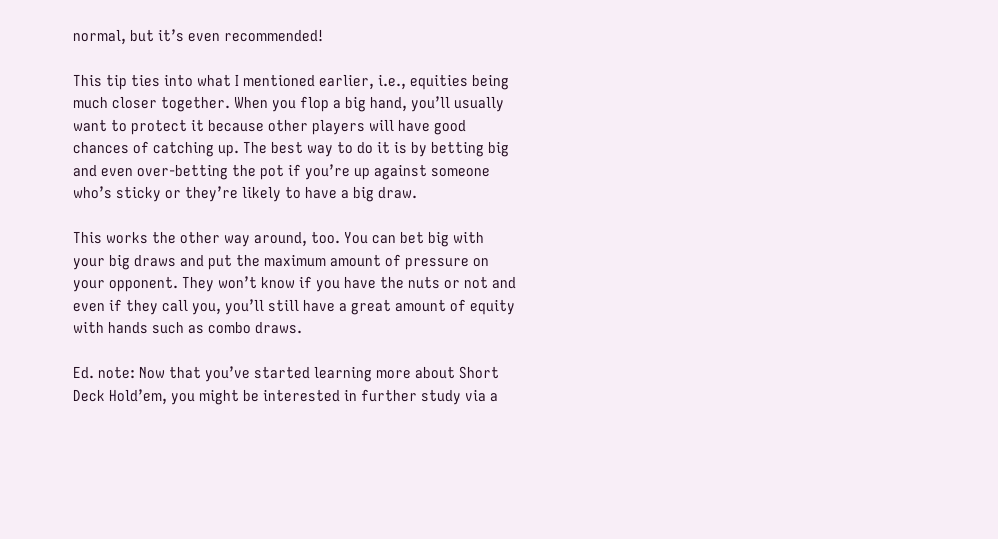normal, but it’s even recommended!

This tip ties into what I mentioned earlier, i.e., equities being much closer together. When you flop a big hand, you’ll usually want to protect it because other players will have good chances of catching up. The best way to do it is by betting big and even over-betting the pot if you’re up against someone who’s sticky or they’re likely to have a big draw.

This works the other way around, too. You can bet big with your big draws and put the maximum amount of pressure on your opponent. They won’t know if you have the nuts or not and even if they call you, you’ll still have a great amount of equity with hands such as combo draws.

Ed. note: Now that you’ve started learning more about Short Deck Hold’em, you might be interested in further study via a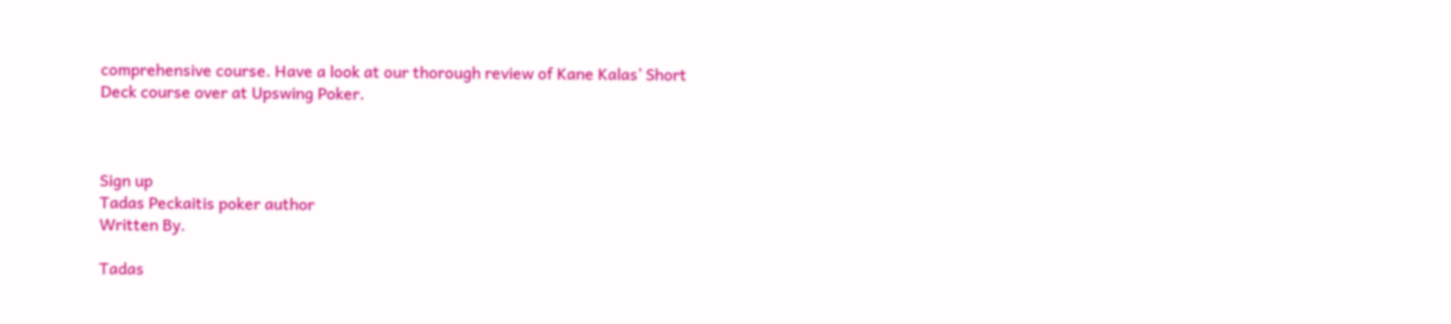comprehensive course. Have a look at our thorough review of Kane Kalas’ Short Deck course over at Upswing Poker.



Sign up
Tadas Peckaitis poker author
Written By.

Tadas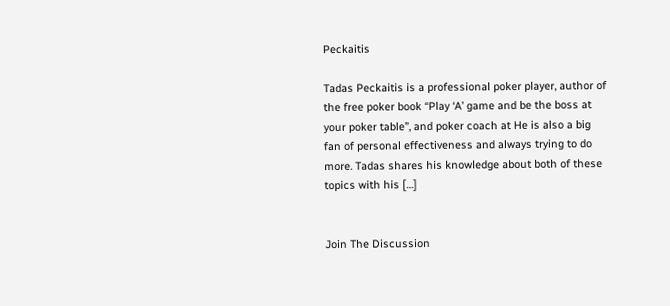Peckaitis

Tadas Peckaitis is a professional poker player, author of the free poker book “Play ‘A’ game and be the boss at your poker table”, and poker coach at He is also a big fan of personal effectiveness and always trying to do more. Tadas shares his knowledge about both of these topics with his […]


Join The Discussion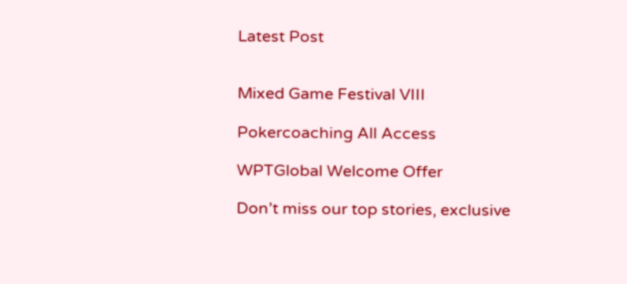Latest Post


Mixed Game Festival VIII

Pokercoaching All Access

WPTGlobal Welcome Offer

Don’t miss our top stories, exclusive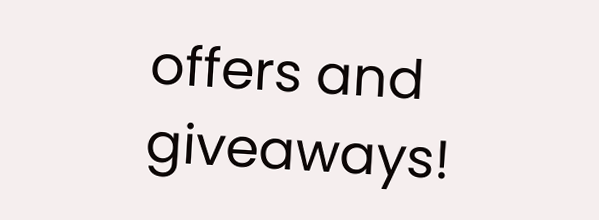offers and giveaways!